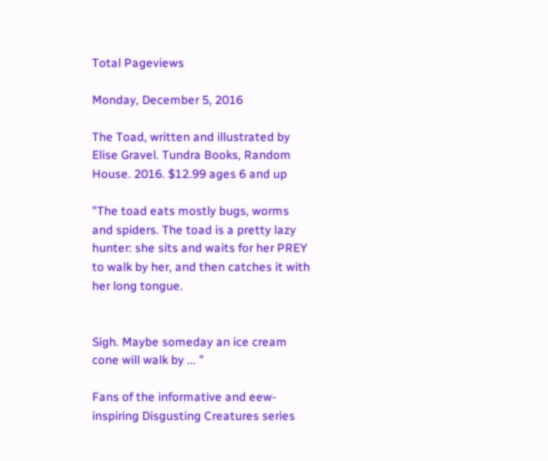Total Pageviews

Monday, December 5, 2016

The Toad, written and illustrated by Elise Gravel. Tundra Books, Random House. 2016. $12.99 ages 6 and up

"The toad eats mostly bugs, worms and spiders. The toad is a pretty lazy hunter: she sits and waits for her PREY to walk by her, and then catches it with her long tongue.


Sigh. Maybe someday an ice cream cone will walk by ... "

Fans of the informative and eew-inspiring Disgusting Creatures series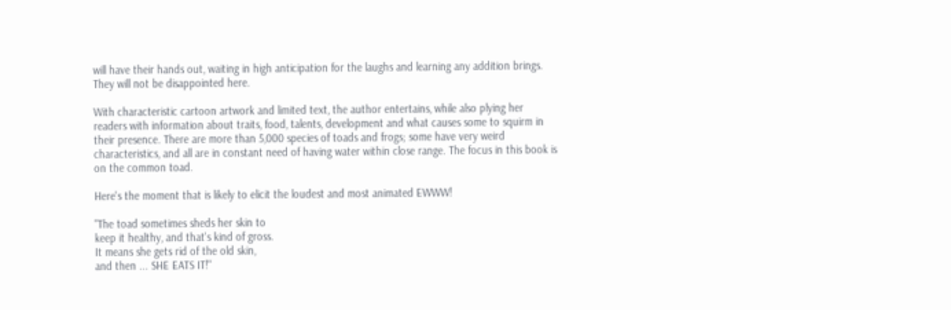will have their hands out, waiting in high anticipation for the laughs and learning any addition brings. They will not be disappointed here.

With characteristic cartoon artwork and limited text, the author entertains, while also plying her readers with information about traits, food, talents, development and what causes some to squirm in their presence. There are more than 5,000 species of toads and frogs; some have very weird characteristics, and all are in constant need of having water within close range. The focus in this book is on the common toad.

Here's the moment that is likely to elicit the loudest and most animated EWWW!

"The toad sometimes sheds her skin to
keep it healthy, and that's kind of gross.
It means she gets rid of the old skin,
and then ... SHE EATS IT!"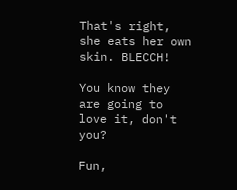That's right, she eats her own skin. BLECCH!

You know they are going to love it, don't you?

Fun,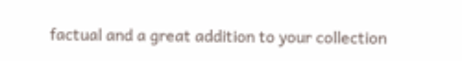factual and a great addition to your collection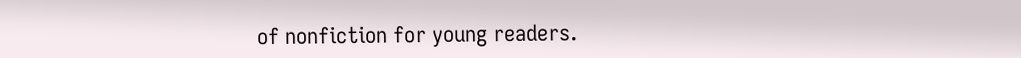of nonfiction for young readers.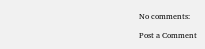No comments:

Post a Comment